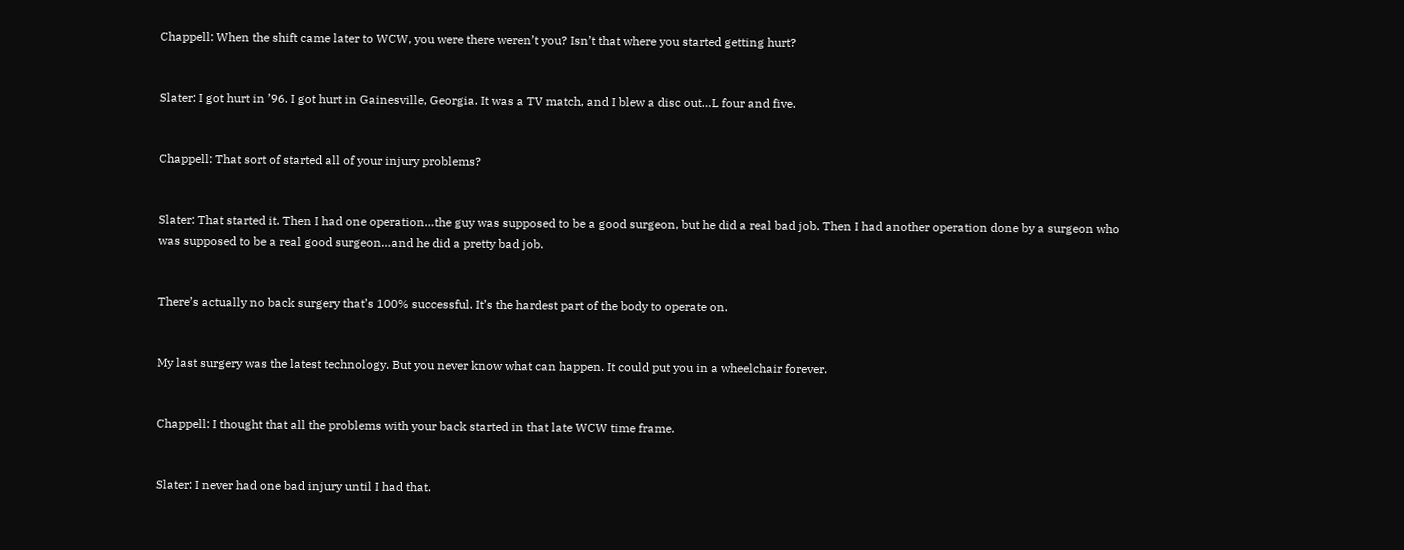Chappell: When the shift came later to WCW, you were there weren’t you? Isn’t that where you started getting hurt?


Slater: I got hurt in ’96. I got hurt in Gainesville, Georgia. It was a TV match, and I blew a disc out…L four and five.


Chappell: That sort of started all of your injury problems?


Slater: That started it. Then I had one operation…the guy was supposed to be a good surgeon, but he did a real bad job. Then I had another operation done by a surgeon who was supposed to be a real good surgeon…and he did a pretty bad job.


There’s actually no back surgery that’s 100% successful. It’s the hardest part of the body to operate on.


My last surgery was the latest technology. But you never know what can happen. It could put you in a wheelchair forever.


Chappell: I thought that all the problems with your back started in that late WCW time frame.


Slater: I never had one bad injury until I had that.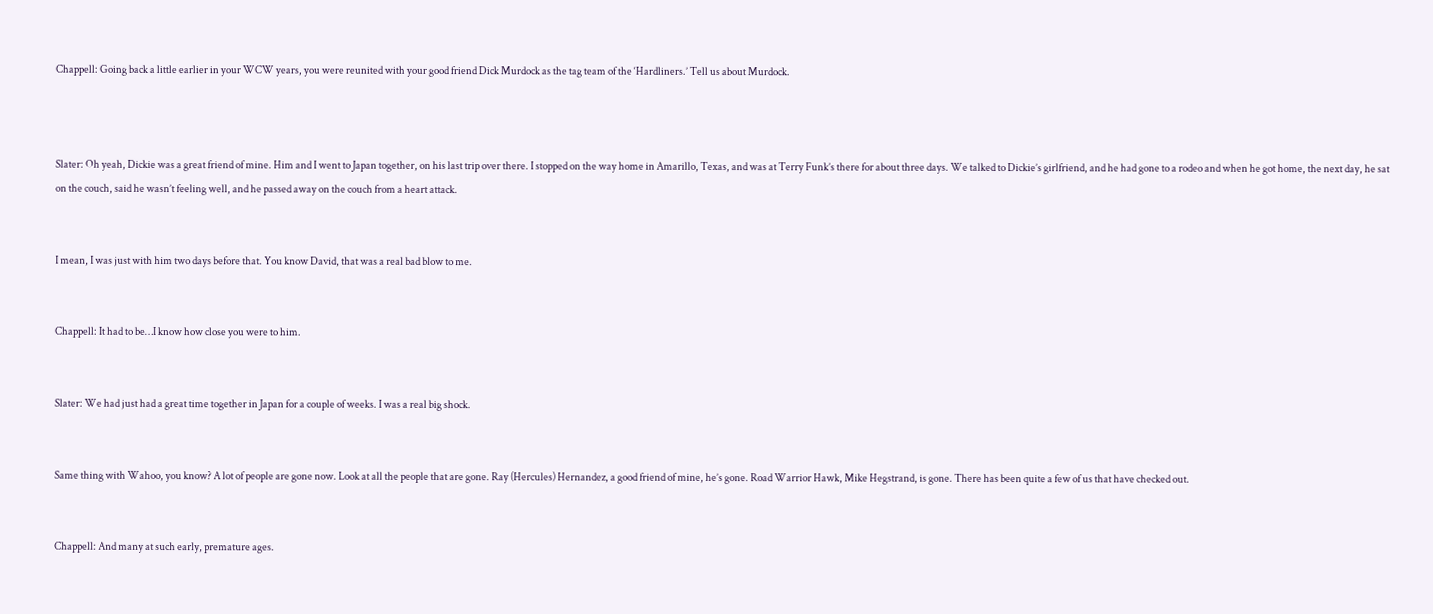Chappell: Going back a little earlier in your WCW years, you were reunited with your good friend Dick Murdock as the tag team of the ‘Hardliners.’ Tell us about Murdock.



Slater: Oh yeah, Dickie was a great friend of mine. Him and I went to Japan together, on his last trip over there. I stopped on the way home in Amarillo, Texas, and was at Terry Funk’s there for about three days. We talked to Dickie’s girlfriend, and he had gone to a rodeo and when he got home, the next day, he sat on the couch, said he wasn’t feeling well, and he passed away on the couch from a heart attack.


I mean, I was just with him two days before that. You know David, that was a real bad blow to me.


Chappell: It had to be…I know how close you were to him.


Slater: We had just had a great time together in Japan for a couple of weeks. I was a real big shock.


Same thing with Wahoo, you know? A lot of people are gone now. Look at all the people that are gone. Ray (Hercules) Hernandez, a good friend of mine, he’s gone. Road Warrior Hawk, Mike Hegstrand, is gone. There has been quite a few of us that have checked out.


Chappell: And many at such early, premature ages.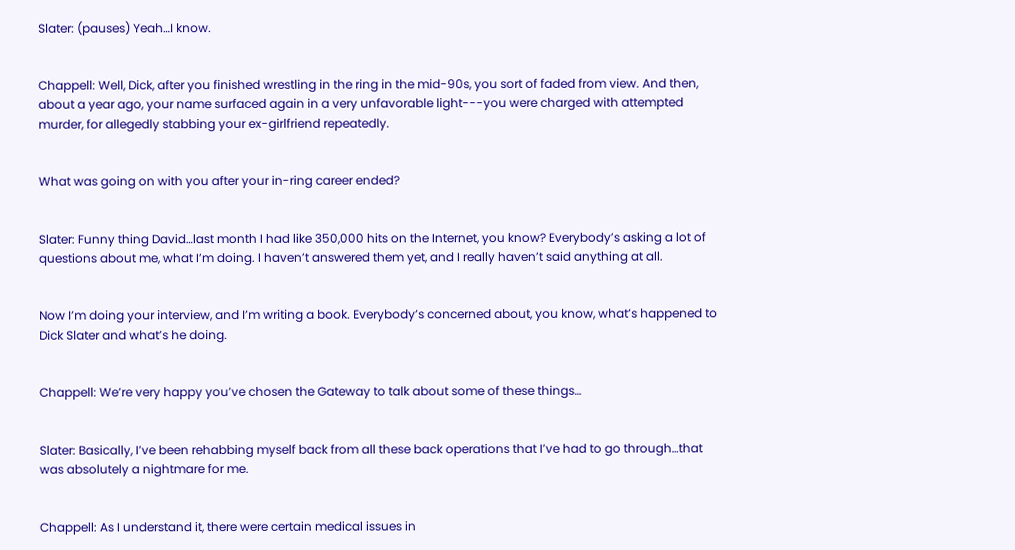Slater: (pauses) Yeah…I know.


Chappell: Well, Dick, after you finished wrestling in the ring in the mid-90s, you sort of faded from view. And then, about a year ago, your name surfaced again in a very unfavorable light---you were charged with attempted murder, for allegedly stabbing your ex-girlfriend repeatedly.


What was going on with you after your in-ring career ended?


Slater: Funny thing David…last month I had like 350,000 hits on the Internet, you know? Everybody’s asking a lot of questions about me, what I’m doing. I haven’t answered them yet, and I really haven’t said anything at all.


Now I’m doing your interview, and I’m writing a book. Everybody’s concerned about, you know, what’s happened to Dick Slater and what’s he doing.


Chappell: We’re very happy you’ve chosen the Gateway to talk about some of these things…


Slater: Basically, I’ve been rehabbing myself back from all these back operations that I’ve had to go through…that was absolutely a nightmare for me.


Chappell: As I understand it, there were certain medical issues in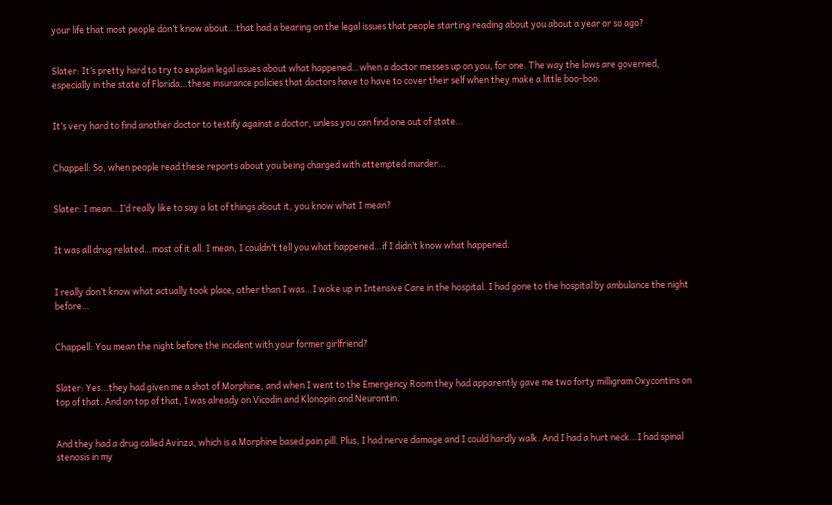your life that most people don’t know about…that had a bearing on the legal issues that people starting reading about you about a year or so ago?


Slater: It’s pretty hard to try to explain legal issues about what happened…when a doctor messes up on you, for one. The way the laws are governed, especially in the state of Florida…these insurance policies that doctors have to have to cover their self when they make a little boo-boo.


It’s very hard to find another doctor to testify against a doctor, unless you can find one out of state…


Chappell: So, when people read these reports about you being charged with attempted murder…


Slater: I mean…I’d really like to say a lot of things about it, you know what I mean?


It was all drug related…most of it all. I mean, I couldn’t tell you what happened…if I didn’t know what happened.


I really don’t know what actually took place, other than I was…I woke up in Intensive Care in the hospital. I had gone to the hospital by ambulance the night before…


Chappell: You mean the night before the incident with your former girlfriend?


Slater: Yes…they had given me a shot of Morphine, and when I went to the Emergency Room they had apparently gave me two forty milligram Oxycontins on top of that. And on top of that, I was already on Vicodin and Klonopin and Neurontin.


And they had a drug called Avinza, which is a Morphine based pain pill. Plus, I had nerve damage and I could hardly walk. And I had a hurt neck…I had spinal stenosis in my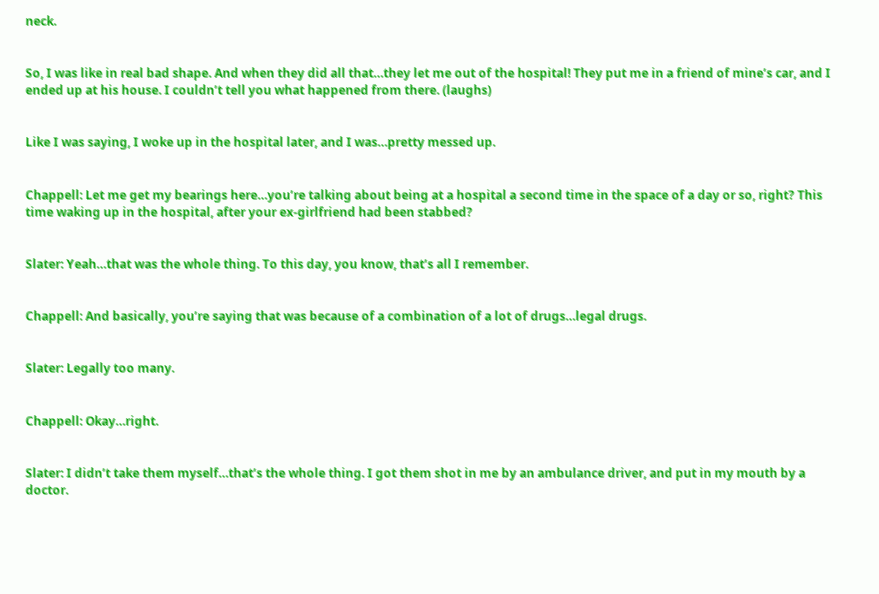neck.


So, I was like in real bad shape. And when they did all that…they let me out of the hospital! They put me in a friend of mine’s car, and I ended up at his house. I couldn’t tell you what happened from there. (laughs)


Like I was saying, I woke up in the hospital later, and I was…pretty messed up.


Chappell: Let me get my bearings here…you’re talking about being at a hospital a second time in the space of a day or so, right? This time waking up in the hospital, after your ex-girlfriend had been stabbed?


Slater: Yeah…that was the whole thing. To this day, you know, that’s all I remember.


Chappell: And basically, you’re saying that was because of a combination of a lot of drugs…legal drugs.


Slater: Legally too many.


Chappell: Okay…right.


Slater: I didn’t take them myself…that’s the whole thing. I got them shot in me by an ambulance driver, and put in my mouth by a doctor.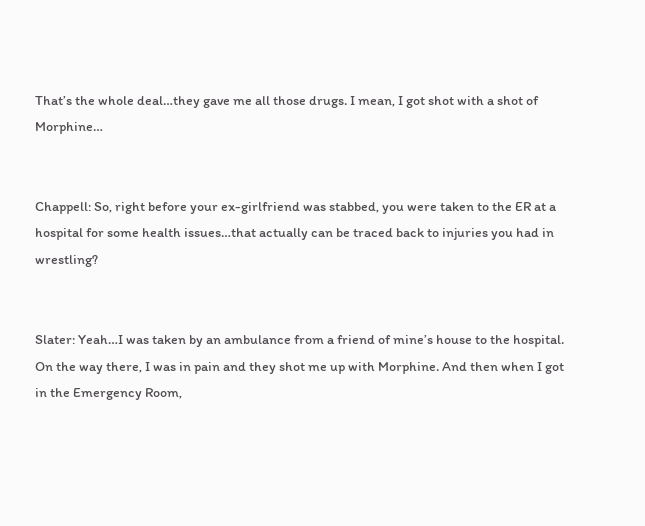That’s the whole deal…they gave me all those drugs. I mean, I got shot with a shot of Morphine…


Chappell: So, right before your ex-girlfriend was stabbed, you were taken to the ER at a hospital for some health issues…that actually can be traced back to injuries you had in wrestling?


Slater: Yeah…I was taken by an ambulance from a friend of mine’s house to the hospital. On the way there, I was in pain and they shot me up with Morphine. And then when I got in the Emergency Room,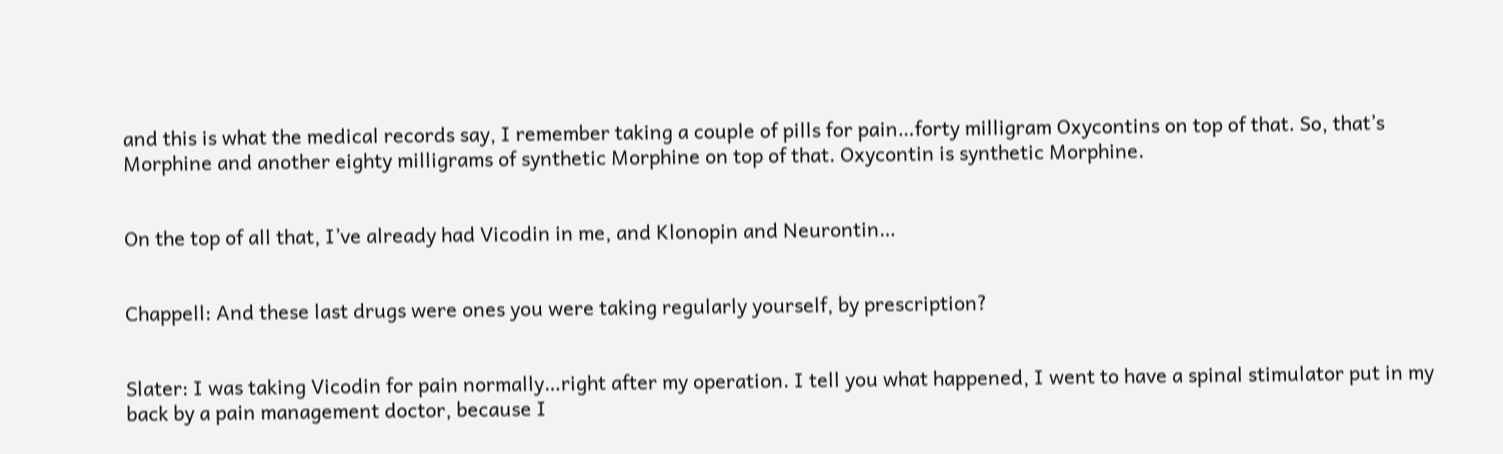and this is what the medical records say, I remember taking a couple of pills for pain…forty milligram Oxycontins on top of that. So, that’s Morphine and another eighty milligrams of synthetic Morphine on top of that. Oxycontin is synthetic Morphine.


On the top of all that, I’ve already had Vicodin in me, and Klonopin and Neurontin…


Chappell: And these last drugs were ones you were taking regularly yourself, by prescription?


Slater: I was taking Vicodin for pain normally…right after my operation. I tell you what happened, I went to have a spinal stimulator put in my back by a pain management doctor, because I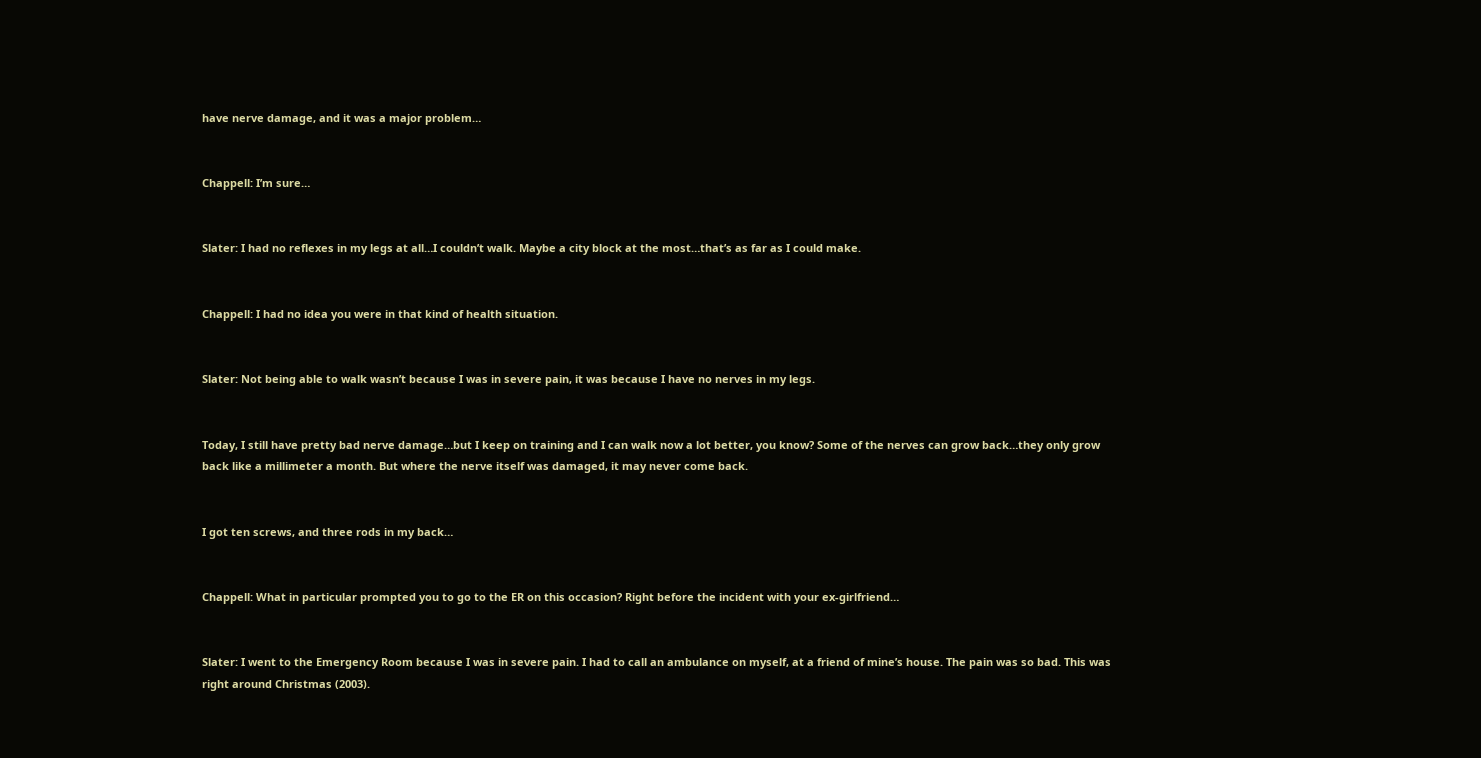have nerve damage, and it was a major problem…


Chappell: I’m sure…


Slater: I had no reflexes in my legs at all…I couldn’t walk. Maybe a city block at the most…that’s as far as I could make.


Chappell: I had no idea you were in that kind of health situation.


Slater: Not being able to walk wasn’t because I was in severe pain, it was because I have no nerves in my legs.


Today, I still have pretty bad nerve damage…but I keep on training and I can walk now a lot better, you know? Some of the nerves can grow back…they only grow back like a millimeter a month. But where the nerve itself was damaged, it may never come back.


I got ten screws, and three rods in my back…


Chappell: What in particular prompted you to go to the ER on this occasion? Right before the incident with your ex-girlfriend…


Slater: I went to the Emergency Room because I was in severe pain. I had to call an ambulance on myself, at a friend of mine’s house. The pain was so bad. This was right around Christmas (2003).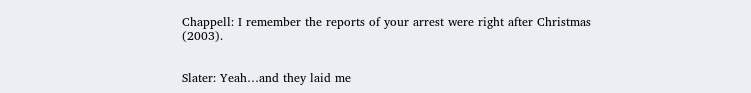Chappell: I remember the reports of your arrest were right after Christmas (2003).


Slater: Yeah…and they laid me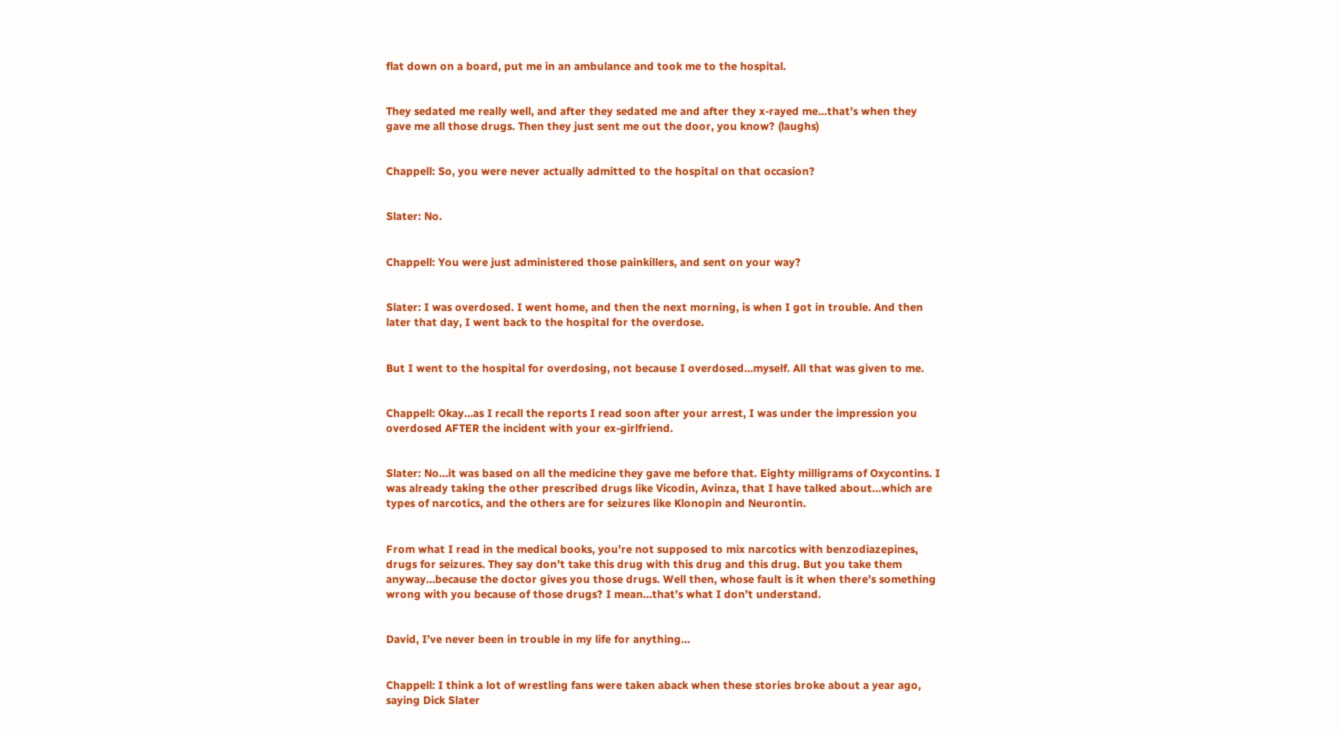flat down on a board, put me in an ambulance and took me to the hospital.


They sedated me really well, and after they sedated me and after they x-rayed me…that’s when they gave me all those drugs. Then they just sent me out the door, you know? (laughs)


Chappell: So, you were never actually admitted to the hospital on that occasion?


Slater: No.


Chappell: You were just administered those painkillers, and sent on your way?


Slater: I was overdosed. I went home, and then the next morning, is when I got in trouble. And then later that day, I went back to the hospital for the overdose.


But I went to the hospital for overdosing, not because I overdosed…myself. All that was given to me.


Chappell: Okay…as I recall the reports I read soon after your arrest, I was under the impression you overdosed AFTER the incident with your ex-girlfriend.


Slater: No…it was based on all the medicine they gave me before that. Eighty milligrams of Oxycontins. I was already taking the other prescribed drugs like Vicodin, Avinza, that I have talked about…which are types of narcotics, and the others are for seizures like Klonopin and Neurontin.


From what I read in the medical books, you’re not supposed to mix narcotics with benzodiazepines, drugs for seizures. They say don’t take this drug with this drug and this drug. But you take them anyway…because the doctor gives you those drugs. Well then, whose fault is it when there’s something wrong with you because of those drugs? I mean…that’s what I don’t understand.


David, I’ve never been in trouble in my life for anything…


Chappell: I think a lot of wrestling fans were taken aback when these stories broke about a year ago, saying Dick Slater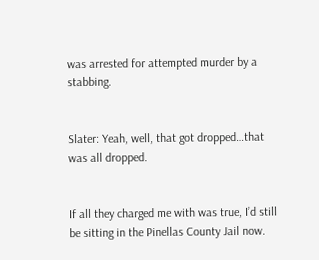was arrested for attempted murder by a stabbing.


Slater: Yeah, well, that got dropped…that was all dropped.


If all they charged me with was true, I’d still be sitting in the Pinellas County Jail now.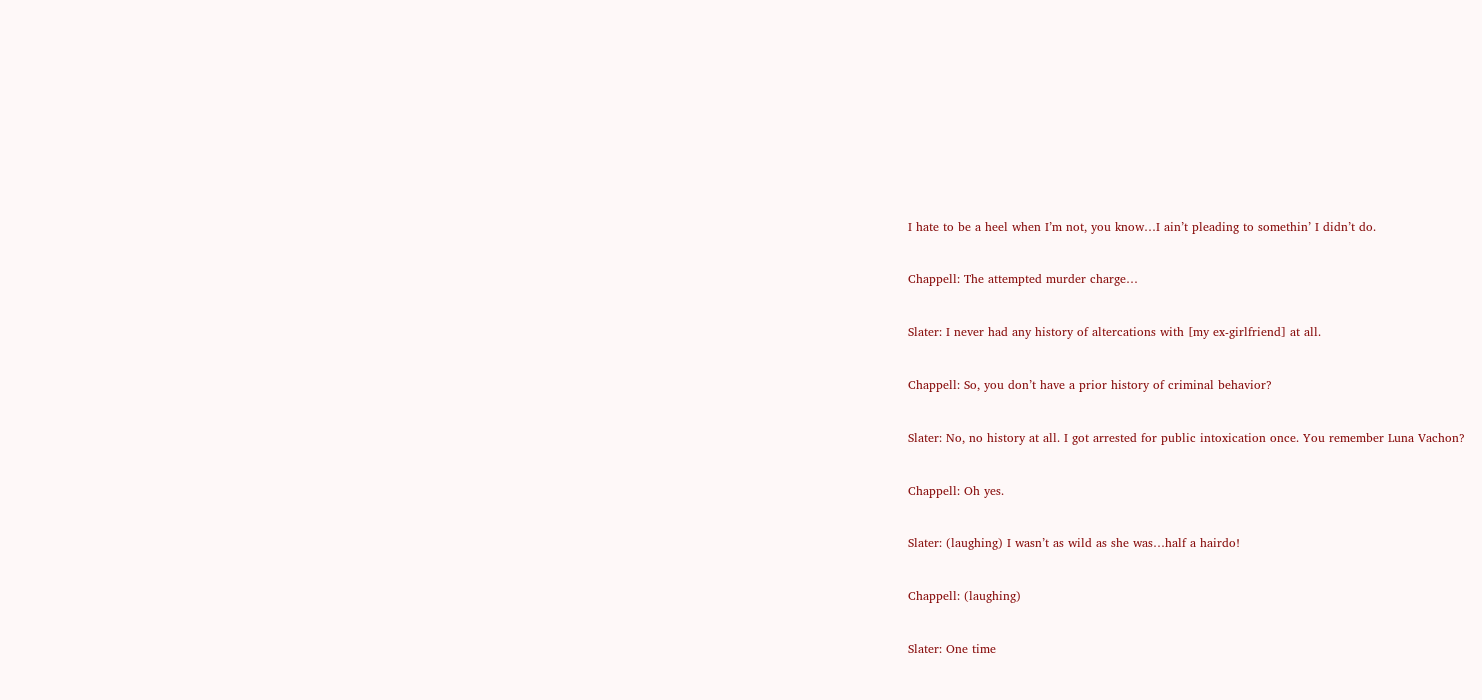I hate to be a heel when I’m not, you know…I ain’t pleading to somethin’ I didn’t do.


Chappell: The attempted murder charge…


Slater: I never had any history of altercations with [my ex-girlfriend] at all.


Chappell: So, you don’t have a prior history of criminal behavior?


Slater: No, no history at all. I got arrested for public intoxication once. You remember Luna Vachon?


Chappell: Oh yes.


Slater: (laughing) I wasn’t as wild as she was…half a hairdo!


Chappell: (laughing)


Slater: One time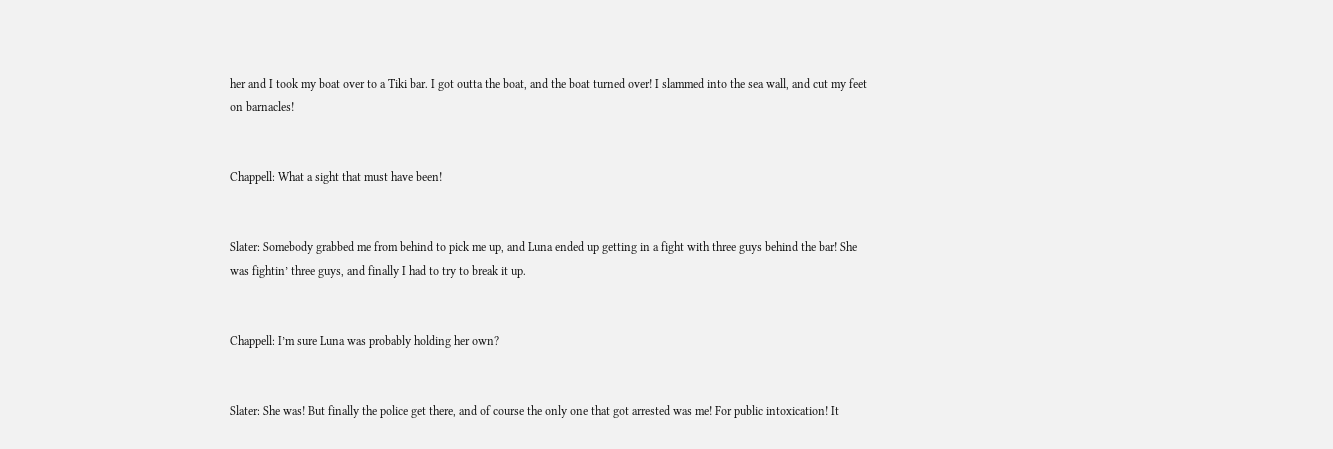her and I took my boat over to a Tiki bar. I got outta the boat, and the boat turned over! I slammed into the sea wall, and cut my feet on barnacles!


Chappell: What a sight that must have been!


Slater: Somebody grabbed me from behind to pick me up, and Luna ended up getting in a fight with three guys behind the bar! She was fightin’ three guys, and finally I had to try to break it up.


Chappell: I’m sure Luna was probably holding her own?


Slater: She was! But finally the police get there, and of course the only one that got arrested was me! For public intoxication! It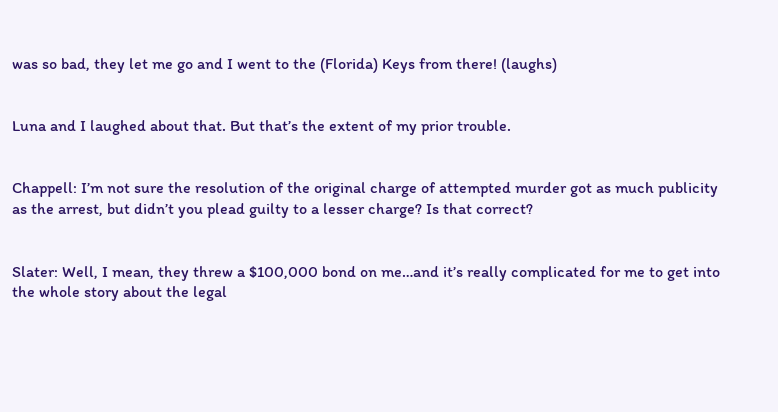was so bad, they let me go and I went to the (Florida) Keys from there! (laughs)


Luna and I laughed about that. But that’s the extent of my prior trouble.


Chappell: I’m not sure the resolution of the original charge of attempted murder got as much publicity as the arrest, but didn’t you plead guilty to a lesser charge? Is that correct?


Slater: Well, I mean, they threw a $100,000 bond on me…and it’s really complicated for me to get into the whole story about the legal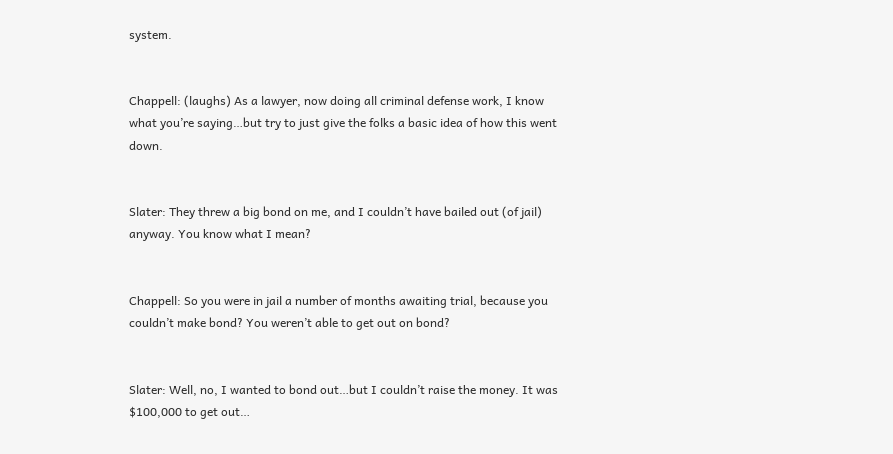system.


Chappell: (laughs) As a lawyer, now doing all criminal defense work, I know what you’re saying…but try to just give the folks a basic idea of how this went down.


Slater: They threw a big bond on me, and I couldn’t have bailed out (of jail) anyway. You know what I mean?


Chappell: So you were in jail a number of months awaiting trial, because you couldn’t make bond? You weren’t able to get out on bond?


Slater: Well, no, I wanted to bond out…but I couldn’t raise the money. It was $100,000 to get out…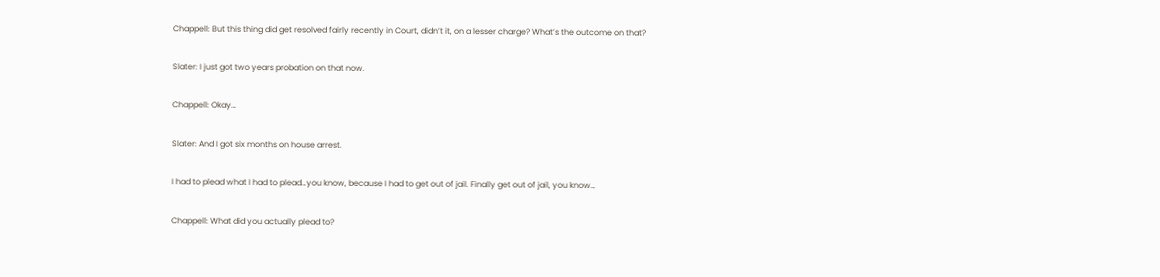Chappell: But this thing did get resolved fairly recently in Court, didn’t it, on a lesser charge? What’s the outcome on that?


Slater: I just got two years probation on that now.


Chappell: Okay…


Slater: And I got six months on house arrest.


I had to plead what I had to plead…you know, because I had to get out of jail. Finally get out of jail, you know…


Chappell: What did you actually plead to?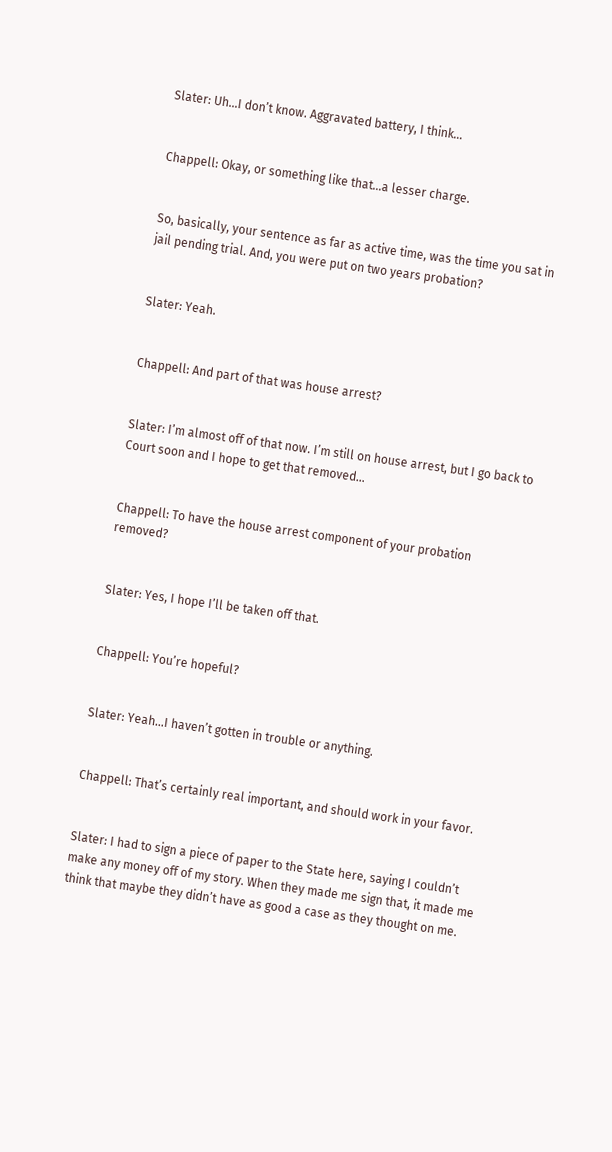Slater: Uh…I don’t know. Aggravated battery, I think…


Chappell: Okay, or something like that…a lesser charge.


So, basically, your sentence as far as active time, was the time you sat in jail pending trial. And, you were put on two years probation?


Slater: Yeah.


Chappell: And part of that was house arrest?


Slater: I’m almost off of that now. I’m still on house arrest, but I go back to Court soon and I hope to get that removed…


Chappell: To have the house arrest component of your probation removed?


Slater: Yes, I hope I’ll be taken off that.


Chappell: You’re hopeful?


Slater: Yeah…I haven’t gotten in trouble or anything.


Chappell: That’s certainly real important, and should work in your favor.


Slater: I had to sign a piece of paper to the State here, saying I couldn’t make any money off of my story. When they made me sign that, it made me think that maybe they didn’t have as good a case as they thought on me.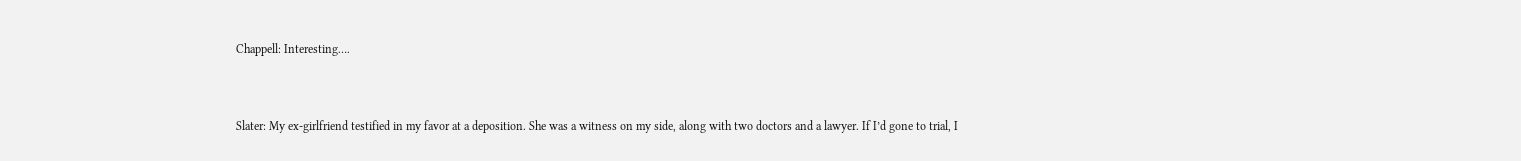Chappell: Interesting….


Slater: My ex-girlfriend testified in my favor at a deposition. She was a witness on my side, along with two doctors and a lawyer. If I’d gone to trial, I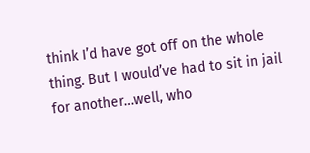think I’d have got off on the whole thing. But I would’ve had to sit in jail for another…well, who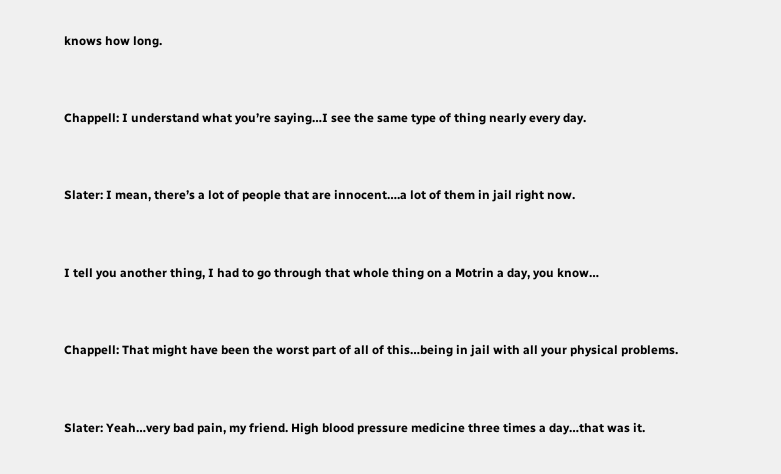knows how long.


Chappell: I understand what you’re saying…I see the same type of thing nearly every day.


Slater: I mean, there’s a lot of people that are innocent….a lot of them in jail right now.


I tell you another thing, I had to go through that whole thing on a Motrin a day, you know…


Chappell: That might have been the worst part of all of this…being in jail with all your physical problems.


Slater: Yeah…very bad pain, my friend. High blood pressure medicine three times a day…that was it.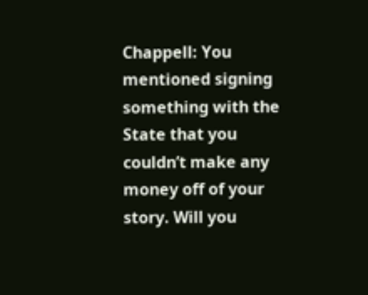Chappell: You mentioned signing something with the State that you couldn’t make any money off of your story. Will you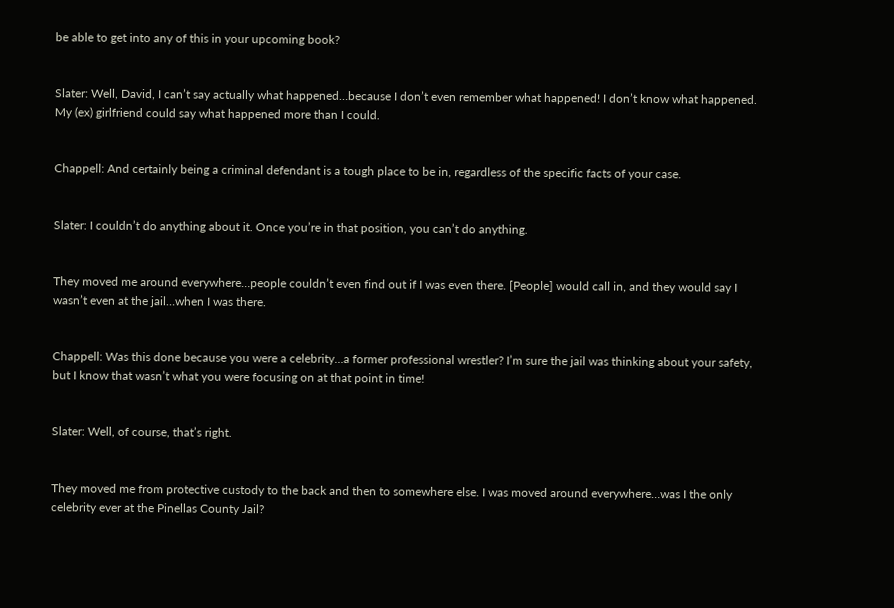be able to get into any of this in your upcoming book?


Slater: Well, David, I can’t say actually what happened…because I don’t even remember what happened! I don’t know what happened. My (ex) girlfriend could say what happened more than I could.


Chappell: And certainly being a criminal defendant is a tough place to be in, regardless of the specific facts of your case.


Slater: I couldn’t do anything about it. Once you’re in that position, you can’t do anything.


They moved me around everywhere…people couldn’t even find out if I was even there. [People] would call in, and they would say I wasn’t even at the jail…when I was there.


Chappell: Was this done because you were a celebrity…a former professional wrestler? I’m sure the jail was thinking about your safety, but I know that wasn’t what you were focusing on at that point in time!


Slater: Well, of course, that’s right.


They moved me from protective custody to the back and then to somewhere else. I was moved around everywhere…was I the only celebrity ever at the Pinellas County Jail?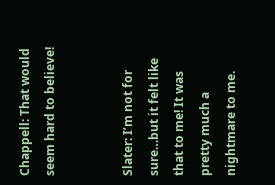Chappell: That would seem hard to believe!


Slater: I’m not for sure…but it felt like that to me! It was pretty much a nightmare to me.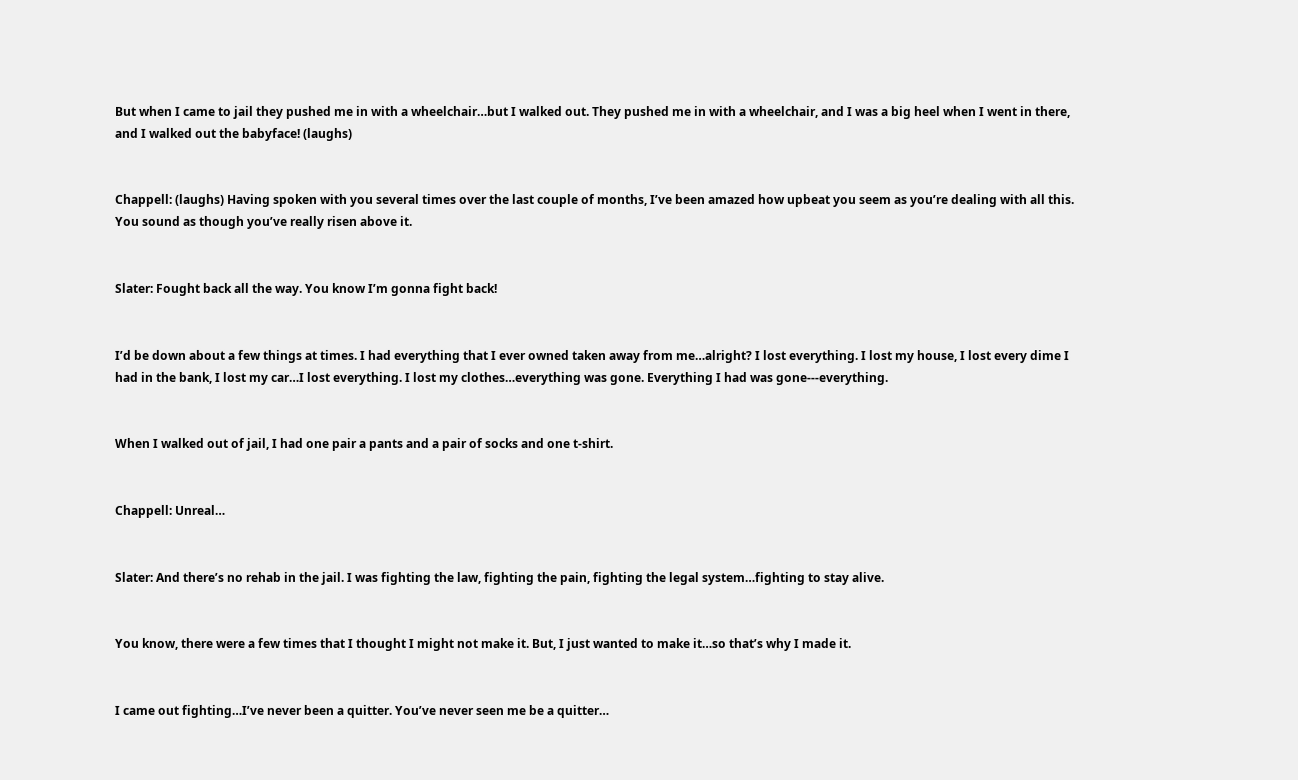But when I came to jail they pushed me in with a wheelchair…but I walked out. They pushed me in with a wheelchair, and I was a big heel when I went in there, and I walked out the babyface! (laughs)


Chappell: (laughs) Having spoken with you several times over the last couple of months, I’ve been amazed how upbeat you seem as you’re dealing with all this. You sound as though you’ve really risen above it.


Slater: Fought back all the way. You know I’m gonna fight back!


I’d be down about a few things at times. I had everything that I ever owned taken away from me…alright? I lost everything. I lost my house, I lost every dime I had in the bank, I lost my car…I lost everything. I lost my clothes…everything was gone. Everything I had was gone---everything.


When I walked out of jail, I had one pair a pants and a pair of socks and one t-shirt.


Chappell: Unreal…


Slater: And there’s no rehab in the jail. I was fighting the law, fighting the pain, fighting the legal system…fighting to stay alive.


You know, there were a few times that I thought I might not make it. But, I just wanted to make it…so that’s why I made it.


I came out fighting…I’ve never been a quitter. You’ve never seen me be a quitter…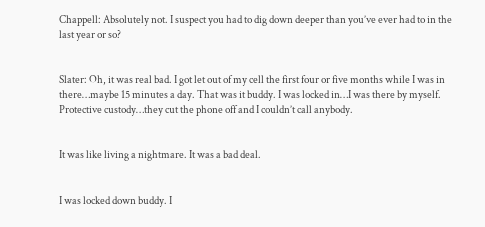Chappell: Absolutely not. I suspect you had to dig down deeper than you’ve ever had to in the last year or so?


Slater: Oh, it was real bad. I got let out of my cell the first four or five months while I was in there…maybe 15 minutes a day. That was it buddy. I was locked in…I was there by myself. Protective custody…they cut the phone off and I couldn’t call anybody.


It was like living a nightmare. It was a bad deal.


I was locked down buddy. I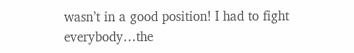wasn’t in a good position! I had to fight everybody…the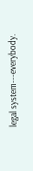legal system---everybody.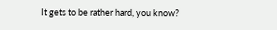It gets to be rather hard, you know?